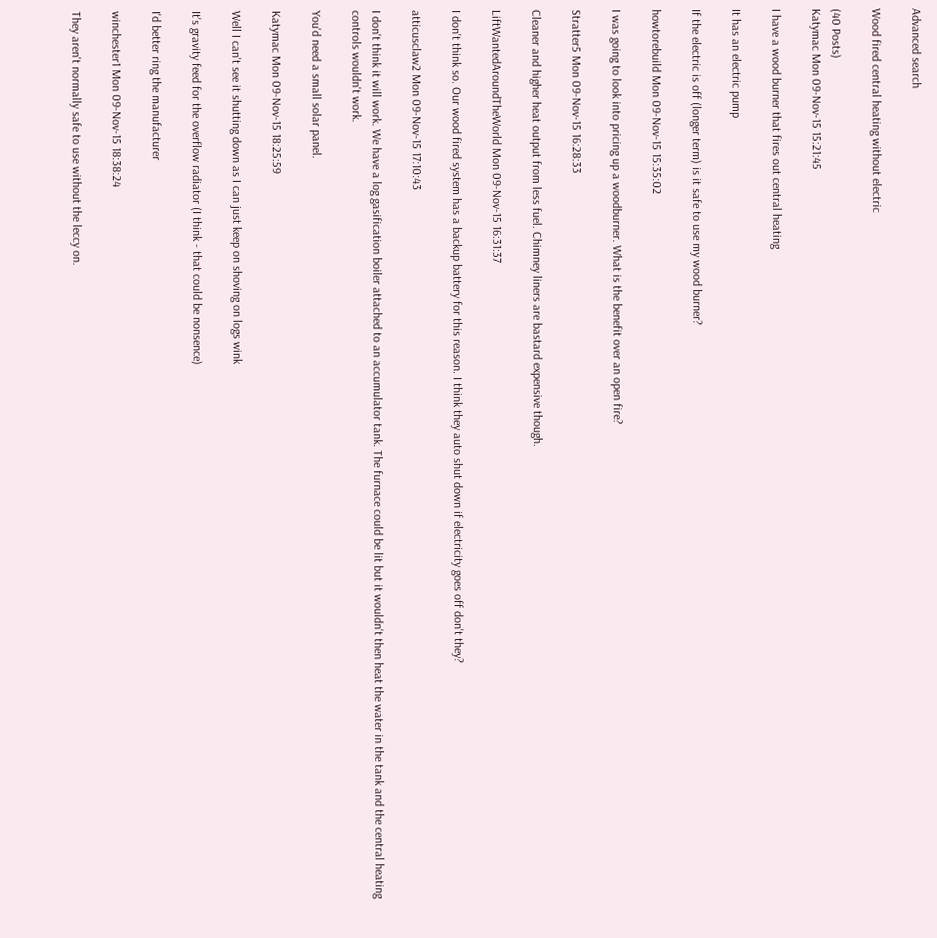Advanced search

Wood fired central heating without electric

(40 Posts)
Katymac Mon 09-Nov-15 15:21:45

I have a wood burner that fires out central heating

It has an electric pump

If the electric is off (longer term) is it safe to use my wood burner?

howtorebuild Mon 09-Nov-15 15:35:02

I was going to look into pricing up a woodburner. What is the benefit over an open fire?

Stratter5 Mon 09-Nov-15 16:28:33

Cleaner and higher heat output from less fuel. Chimney liners are bastard expensive though.

LiftWantedAroundTheWorld Mon 09-Nov-15 16:31:37

I don't think so. Our wood fired system has a backup battery for this reason. I think they auto shut down if electricity goes off don't they?

atticusclaw2 Mon 09-Nov-15 17:10:43

I don't think it will work. We have a log gasification boiler attached to an accumulator tank. The furnace could be lit but it wouldn't then heat the water in the tank and the central heating controls wouldn't work.

You'd need a small solar panel.

Katymac Mon 09-Nov-15 18:25:59

Well I can't see it shutting down as I can just keep on shoving on logs wink

It's gravity feed for the overflow radiator (I think - that could be nonsence)

I'd better ring the manufacturer

winchester1 Mon 09-Nov-15 18:38:24

They aren't normally safe to use without the leccy on.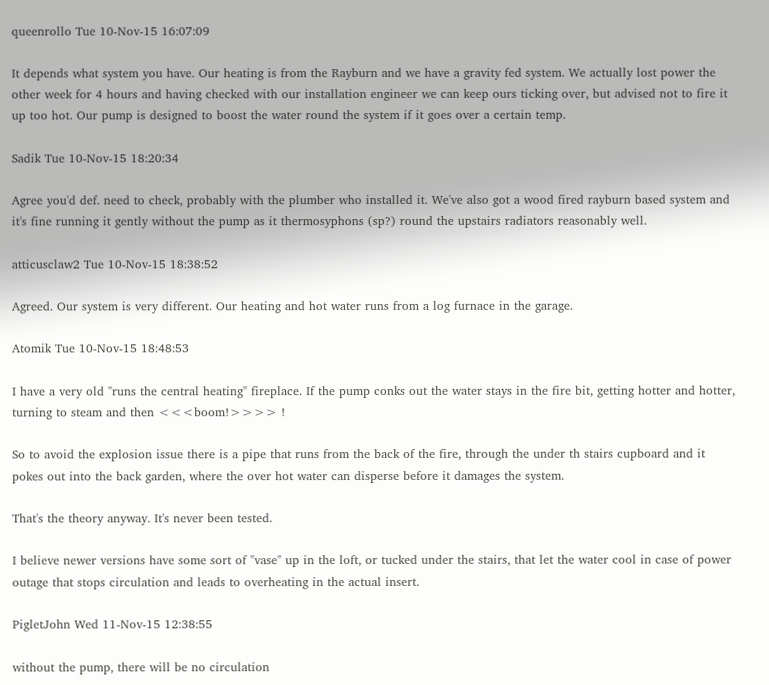queenrollo Tue 10-Nov-15 16:07:09

It depends what system you have. Our heating is from the Rayburn and we have a gravity fed system. We actually lost power the other week for 4 hours and having checked with our installation engineer we can keep ours ticking over, but advised not to fire it up too hot. Our pump is designed to boost the water round the system if it goes over a certain temp.

Sadik Tue 10-Nov-15 18:20:34

Agree you'd def. need to check, probably with the plumber who installed it. We've also got a wood fired rayburn based system and it's fine running it gently without the pump as it thermosyphons (sp?) round the upstairs radiators reasonably well.

atticusclaw2 Tue 10-Nov-15 18:38:52

Agreed. Our system is very different. Our heating and hot water runs from a log furnace in the garage.

Atomik Tue 10-Nov-15 18:48:53

I have a very old "runs the central heating" fireplace. If the pump conks out the water stays in the fire bit, getting hotter and hotter, turning to steam and then <<<boom!>>>> !

So to avoid the explosion issue there is a pipe that runs from the back of the fire, through the under th stairs cupboard and it pokes out into the back garden, where the over hot water can disperse before it damages the system.

That's the theory anyway. It's never been tested.

I believe newer versions have some sort of "vase" up in the loft, or tucked under the stairs, that let the water cool in case of power outage that stops circulation and leads to overheating in the actual insert.

PigletJohn Wed 11-Nov-15 12:38:55

without the pump, there will be no circulation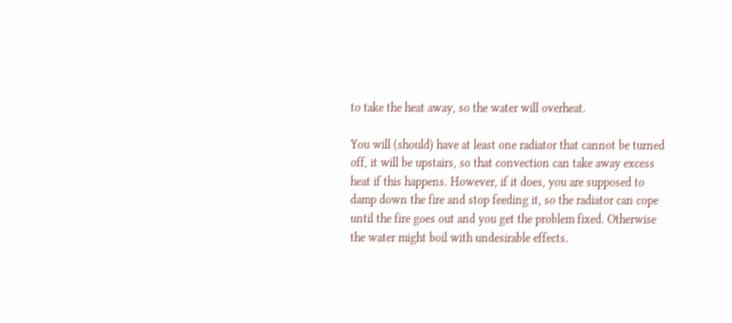to take the heat away, so the water will overheat.

You will (should) have at least one radiator that cannot be turned off, it will be upstairs, so that convection can take away excess heat if this happens. However, if it does, you are supposed to damp down the fire and stop feeding it, so the radiator can cope until the fire goes out and you get the problem fixed. Otherwise the water might boil with undesirable effects.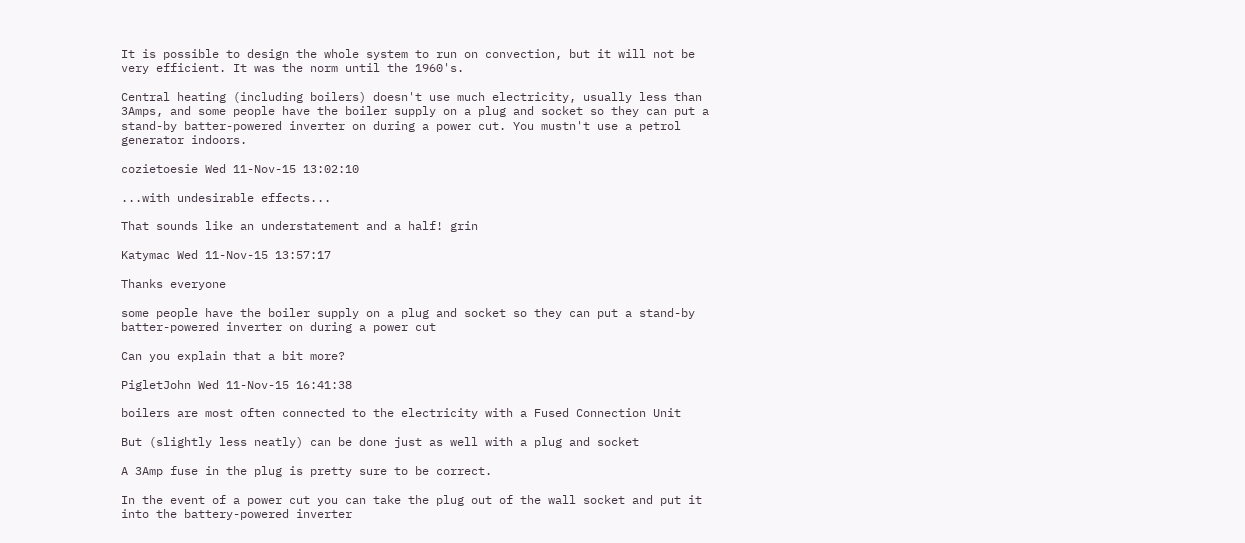It is possible to design the whole system to run on convection, but it will not be very efficient. It was the norm until the 1960's.

Central heating (including boilers) doesn't use much electricity, usually less than 3Amps, and some people have the boiler supply on a plug and socket so they can put a stand-by batter-powered inverter on during a power cut. You mustn't use a petrol generator indoors.

cozietoesie Wed 11-Nov-15 13:02:10

...with undesirable effects...

That sounds like an understatement and a half! grin

Katymac Wed 11-Nov-15 13:57:17

Thanks everyone

some people have the boiler supply on a plug and socket so they can put a stand-by batter-powered inverter on during a power cut

Can you explain that a bit more?

PigletJohn Wed 11-Nov-15 16:41:38

boilers are most often connected to the electricity with a Fused Connection Unit

But (slightly less neatly) can be done just as well with a plug and socket

A 3Amp fuse in the plug is pretty sure to be correct.

In the event of a power cut you can take the plug out of the wall socket and put it into the battery-powered inverter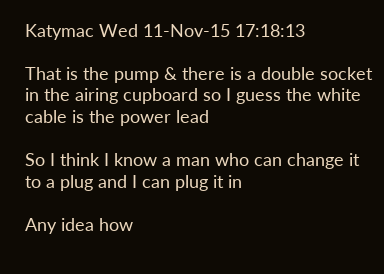Katymac Wed 11-Nov-15 17:18:13

That is the pump & there is a double socket in the airing cupboard so I guess the white cable is the power lead

So I think I know a man who can change it to a plug and I can plug it in

Any idea how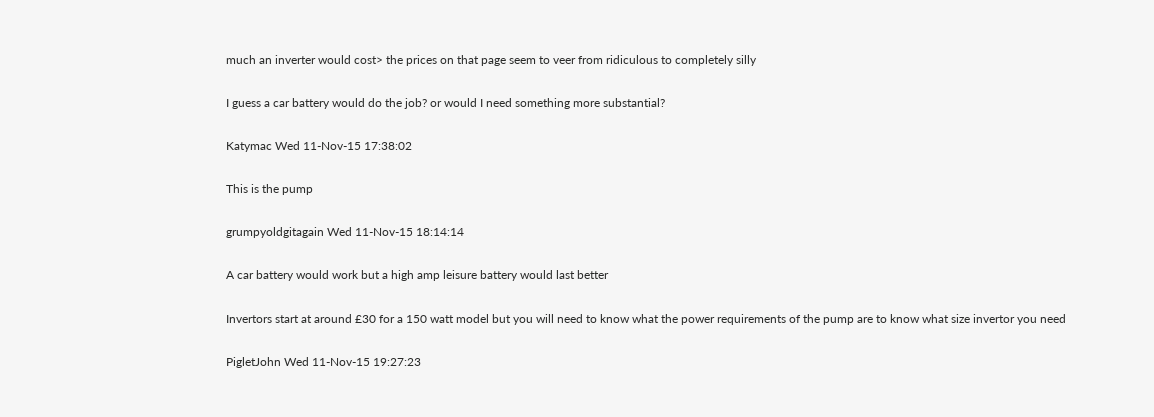much an inverter would cost> the prices on that page seem to veer from ridiculous to completely silly

I guess a car battery would do the job? or would I need something more substantial?

Katymac Wed 11-Nov-15 17:38:02

This is the pump

grumpyoldgitagain Wed 11-Nov-15 18:14:14

A car battery would work but a high amp leisure battery would last better

Invertors start at around £30 for a 150 watt model but you will need to know what the power requirements of the pump are to know what size invertor you need

PigletJohn Wed 11-Nov-15 19:27:23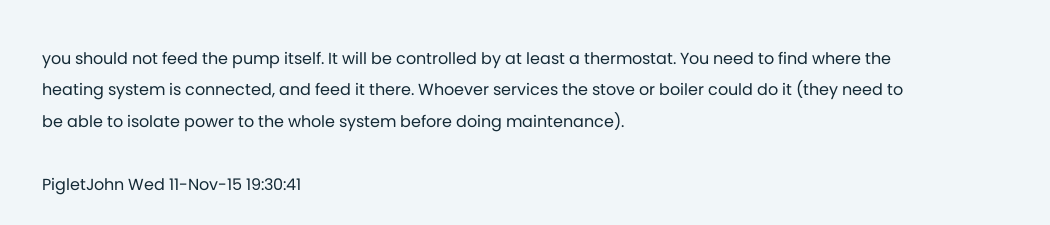you should not feed the pump itself. It will be controlled by at least a thermostat. You need to find where the heating system is connected, and feed it there. Whoever services the stove or boiler could do it (they need to be able to isolate power to the whole system before doing maintenance).

PigletJohn Wed 11-Nov-15 19:30:41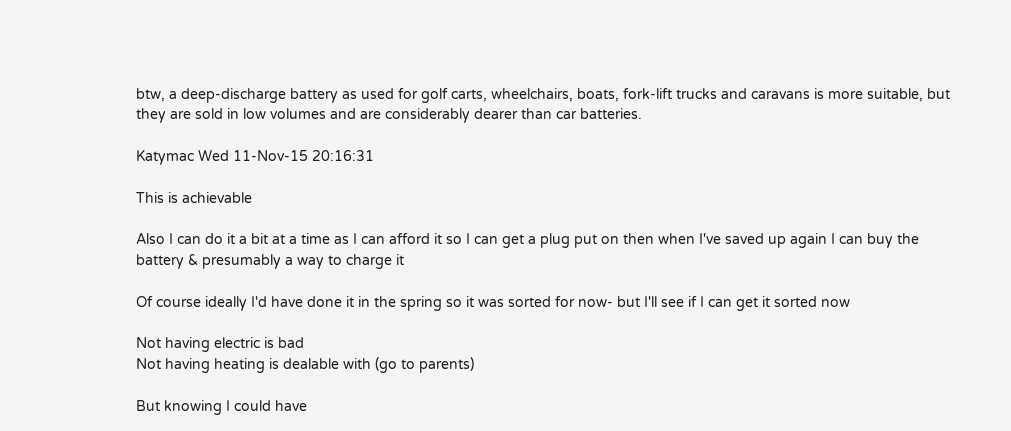btw, a deep-discharge battery as used for golf carts, wheelchairs, boats, fork-lift trucks and caravans is more suitable, but they are sold in low volumes and are considerably dearer than car batteries.

Katymac Wed 11-Nov-15 20:16:31

This is achievable

Also I can do it a bit at a time as I can afford it so I can get a plug put on then when I've saved up again I can buy the battery & presumably a way to charge it

Of course ideally I'd have done it in the spring so it was sorted for now- but I'll see if I can get it sorted now

Not having electric is bad
Not having heating is dealable with (go to parents)

But knowing I could have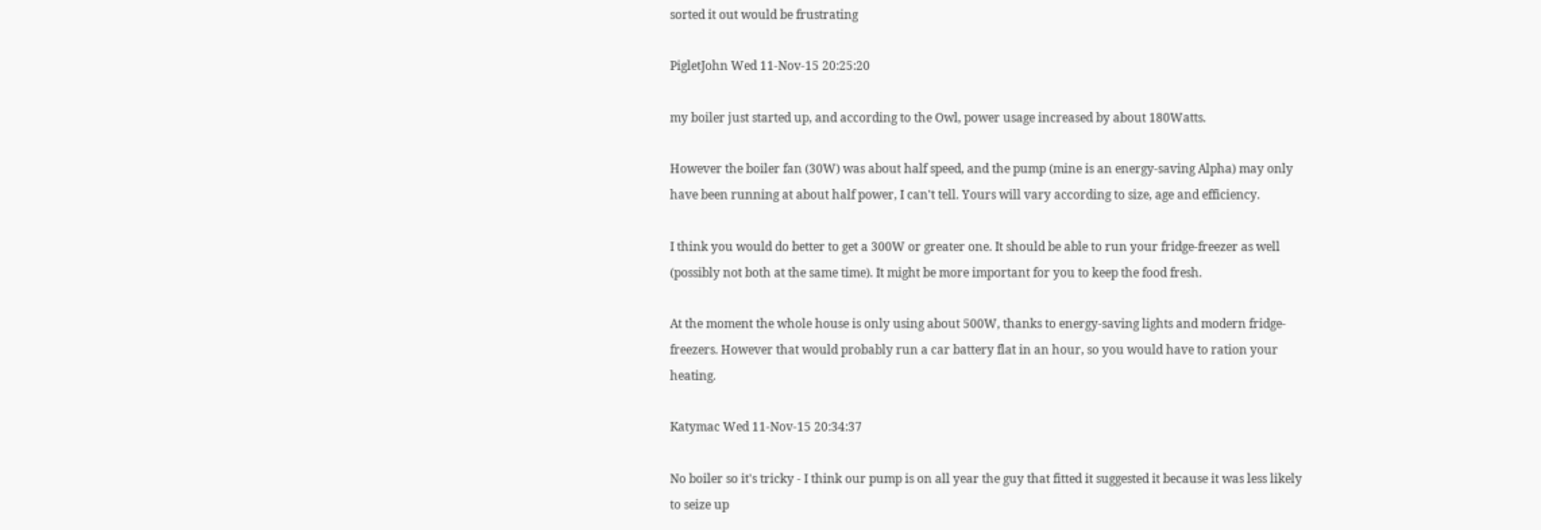sorted it out would be frustrating

PigletJohn Wed 11-Nov-15 20:25:20

my boiler just started up, and according to the Owl, power usage increased by about 180Watts.

However the boiler fan (30W) was about half speed, and the pump (mine is an energy-saving Alpha) may only have been running at about half power, I can't tell. Yours will vary according to size, age and efficiency.

I think you would do better to get a 300W or greater one. It should be able to run your fridge-freezer as well (possibly not both at the same time). It might be more important for you to keep the food fresh.

At the moment the whole house is only using about 500W, thanks to energy-saving lights and modern fridge-freezers. However that would probably run a car battery flat in an hour, so you would have to ration your heating.

Katymac Wed 11-Nov-15 20:34:37

No boiler so it's tricky - I think our pump is on all year the guy that fitted it suggested it because it was less likely to seize up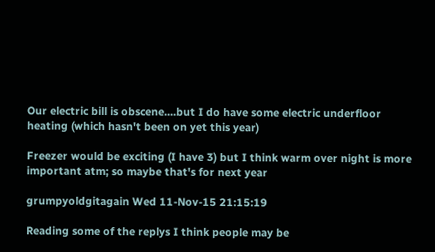Our electric bill is obscene....but I do have some electric underfloor heating (which hasn't been on yet this year)

Freezer would be exciting (I have 3) but I think warm over night is more important atm; so maybe that's for next year

grumpyoldgitagain Wed 11-Nov-15 21:15:19

Reading some of the replys I think people may be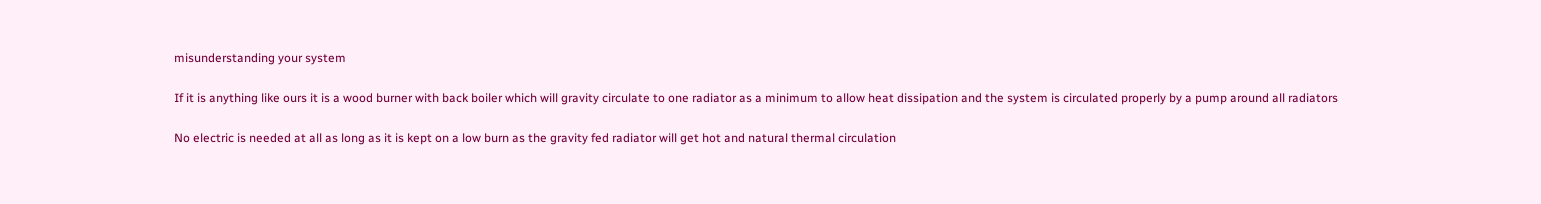misunderstanding your system

If it is anything like ours it is a wood burner with back boiler which will gravity circulate to one radiator as a minimum to allow heat dissipation and the system is circulated properly by a pump around all radiators

No electric is needed at all as long as it is kept on a low burn as the gravity fed radiator will get hot and natural thermal circulation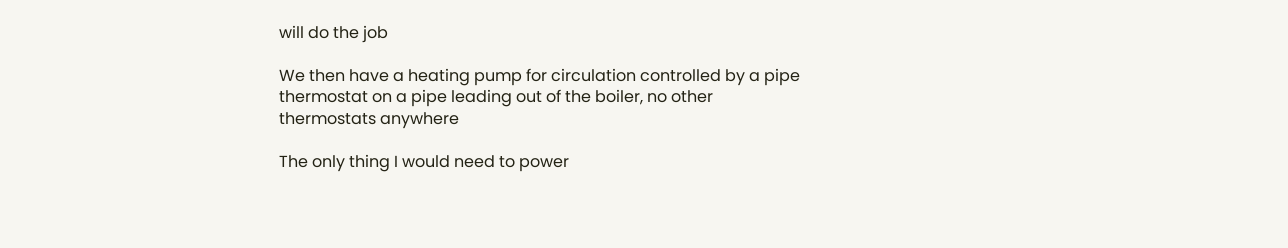will do the job

We then have a heating pump for circulation controlled by a pipe thermostat on a pipe leading out of the boiler, no other thermostats anywhere

The only thing I would need to power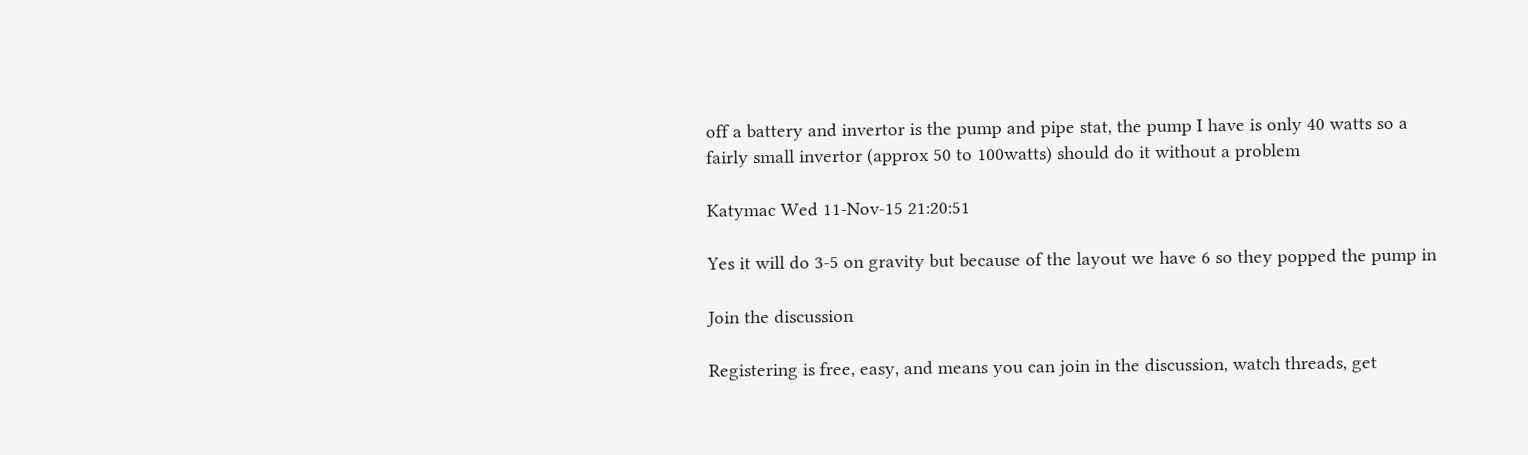off a battery and invertor is the pump and pipe stat, the pump I have is only 40 watts so a fairly small invertor (approx 50 to 100watts) should do it without a problem

Katymac Wed 11-Nov-15 21:20:51

Yes it will do 3-5 on gravity but because of the layout we have 6 so they popped the pump in

Join the discussion

Registering is free, easy, and means you can join in the discussion, watch threads, get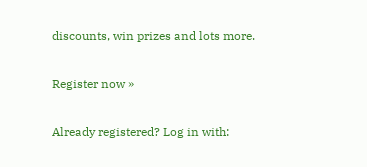discounts, win prizes and lots more.

Register now »

Already registered? Log in with: